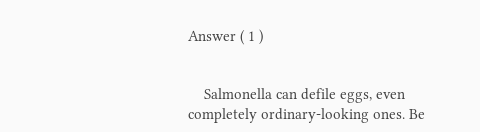Answer ( 1 )


    Salmonella can defile eggs, even completely ordinary-looking ones. Be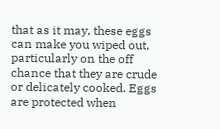that as it may, these eggs can make you wiped out, particularly on the off chance that they are crude or delicately cooked. Eggs are protected when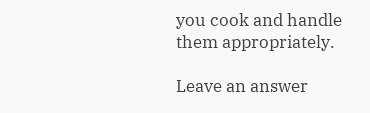you cook and handle them appropriately.

Leave an answer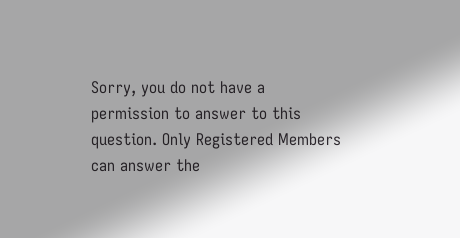Sorry, you do not have a permission to answer to this question. Only Registered Members can answer the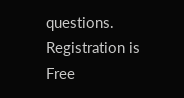questions. Registration is Free